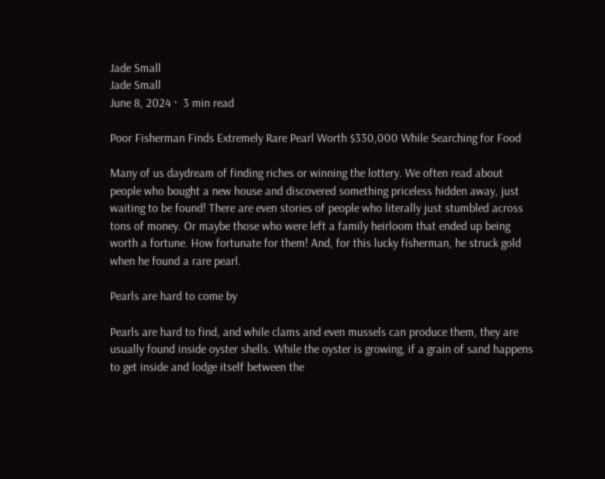Jade Small
Jade Small
June 8, 2024 ·  3 min read

Poor Fisherman Finds Extremely Rare Pearl Worth $330,000 While Searching for Food

Many of us daydream of finding riches or winning the lottery. We often read about people who bought a new house and discovered something priceless hidden away, just waiting to be found! There are even stories of people who literally just stumbled across tons of money. Or maybe those who were left a family heirloom that ended up being worth a fortune. How fortunate for them! And, for this lucky fisherman, he struck gold when he found a rare pearl.

Pearls are hard to come by

Pearls are hard to find, and while clams and even mussels can produce them, they are usually found inside oyster shells. While the oyster is growing, if a grain of sand happens to get inside and lodge itself between the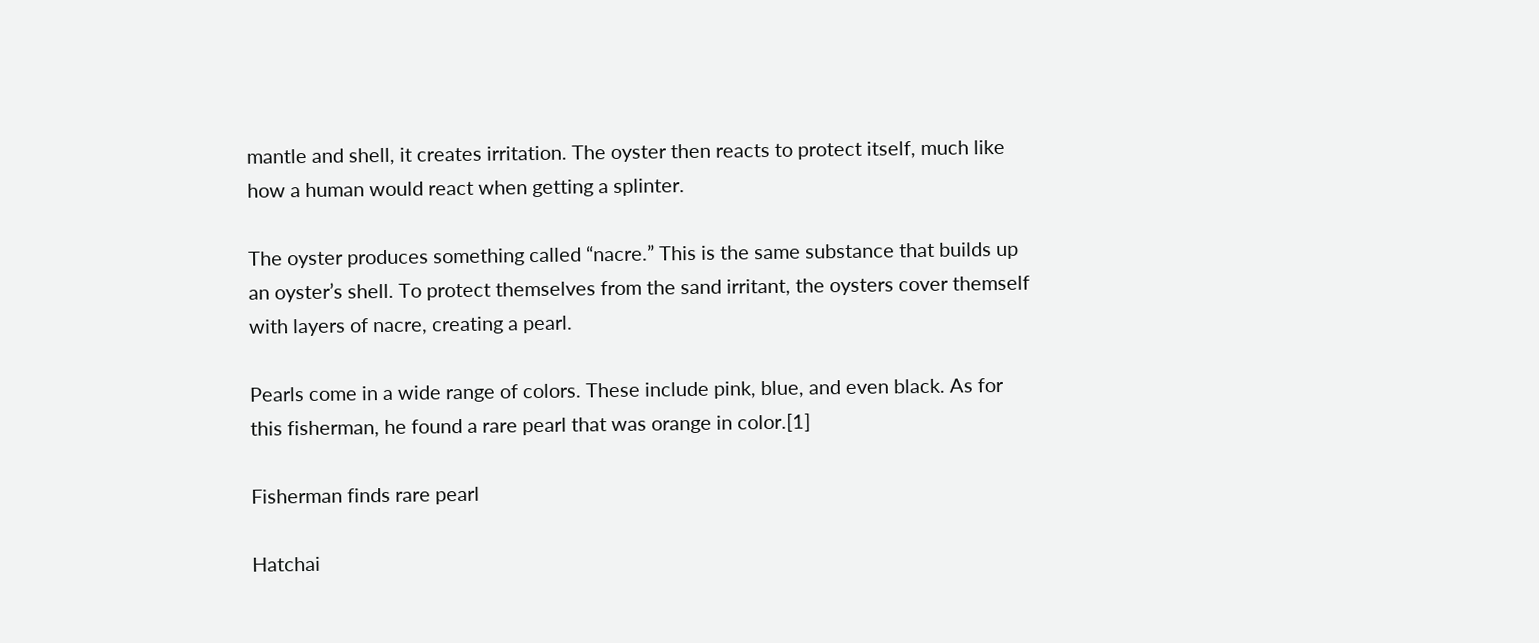mantle and shell, it creates irritation. The oyster then reacts to protect itself, much like how a human would react when getting a splinter.

The oyster produces something called “nacre.” This is the same substance that builds up an oyster’s shell. To protect themselves from the sand irritant, the oysters cover themself with layers of nacre, creating a pearl.

Pearls come in a wide range of colors. These include pink, blue, and even black. As for this fisherman, he found a rare pearl that was orange in color.[1]

Fisherman finds rare pearl

Hatchai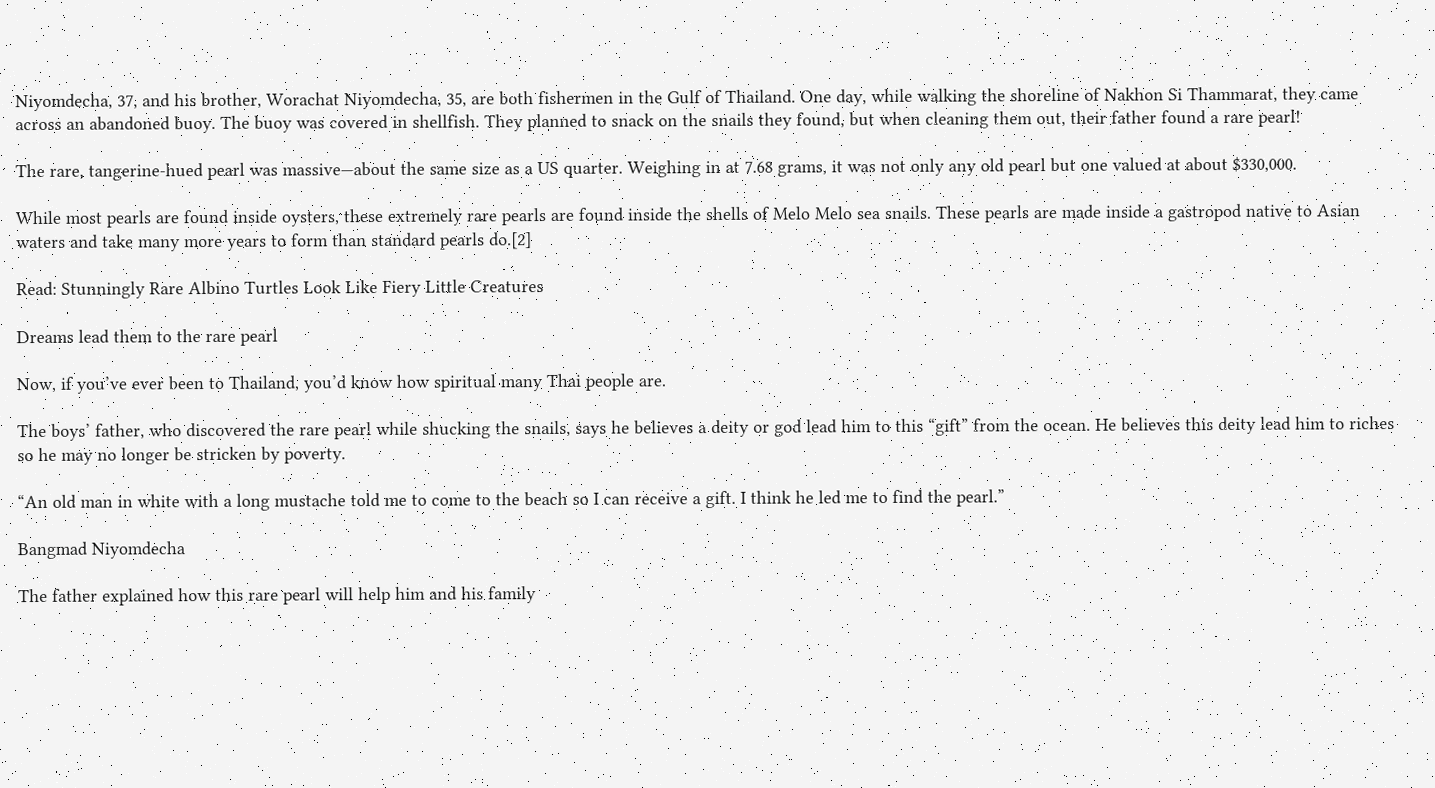Niyomdecha, 37, and his brother, Worachat Niyomdecha, 35, are both fishermen in the Gulf of Thailand. One day, while walking the shoreline of Nakhon Si Thammarat, they came across an abandoned buoy. The buoy was covered in shellfish. They planned to snack on the snails they found, but when cleaning them out, their father found a rare pearl!

The rare, tangerine-hued pearl was massive—about the same size as a US quarter. Weighing in at 7.68 grams, it was not only any old pearl but one valued at about $330,000.

While most pearls are found inside oysters, these extremely rare pearls are found inside the shells of Melo Melo sea snails. These pearls are made inside a gastropod native to Asian waters and take many more years to form than standard pearls do.[2]

Read: Stunningly Rare Albino Turtles Look Like Fiery Little Creatures

Dreams lead them to the rare pearl

Now, if you’ve ever been to Thailand, you’d know how spiritual many Thai people are.

The boys’ father, who discovered the rare pearl while shucking the snails, says he believes a deity or god lead him to this “gift” from the ocean. He believes this deity lead him to riches so he may no longer be stricken by poverty.

“An old man in white with a long mustache told me to come to the beach so I can receive a gift. I think he led me to find the pearl.”

Bangmad Niyomdecha

The father explained how this rare pearl will help him and his family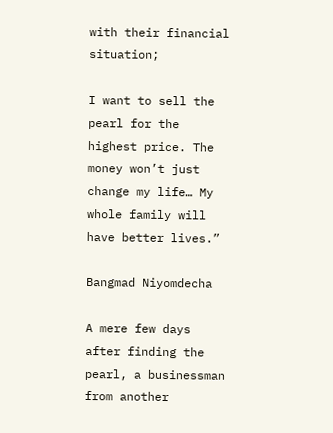with their financial situation;

I want to sell the pearl for the highest price. The money won’t just change my life… My whole family will have better lives.”

Bangmad Niyomdecha

A mere few days after finding the pearl, a businessman from another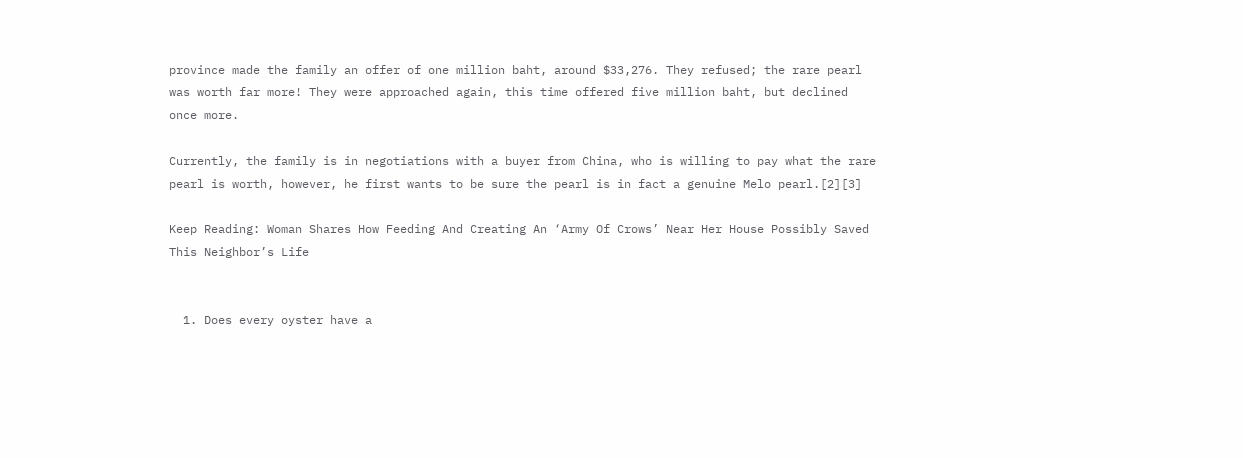province made the family an offer of one million baht, around $33,276. They refused; the rare pearl was worth far more! They were approached again, this time offered five million baht, but declined once more.

Currently, the family is in negotiations with a buyer from China, who is willing to pay what the rare pearl is worth, however, he first wants to be sure the pearl is in fact a genuine Melo pearl.[2][3]

Keep Reading: Woman Shares How Feeding And Creating An ‘Army Of Crows’ Near Her House Possibly Saved This Neighbor’s Life


  1. Does every oyster have a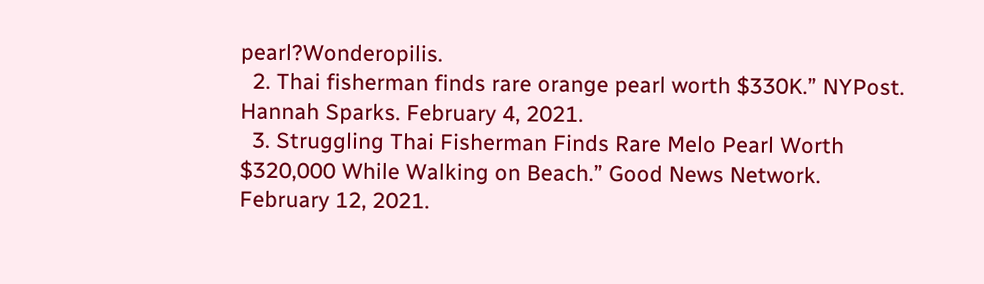pearl?Wonderopilis.
  2. Thai fisherman finds rare orange pearl worth $330K.” NYPost. Hannah Sparks. February 4, 2021.
  3. Struggling Thai Fisherman Finds Rare Melo Pearl Worth $320,000 While Walking on Beach.” Good News Network. February 12, 2021.